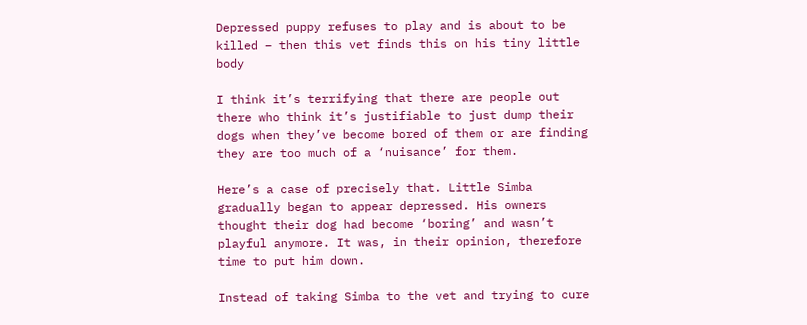Depressed puppy refuses to play and is about to be killed – then this vet finds this on his tiny little body

I think it’s terrifying that there are people out there who think it’s justifiable to just dump their dogs when they’ve become bored of them or are finding they are too much of a ‘nuisance’ for them.

Here’s a case of precisely that. Little Simba gradually began to appear depressed. His owners thought their dog had become ‘boring’ and wasn’t playful anymore. It was, in their opinion, therefore time to put him down.

Instead of taking Simba to the vet and trying to cure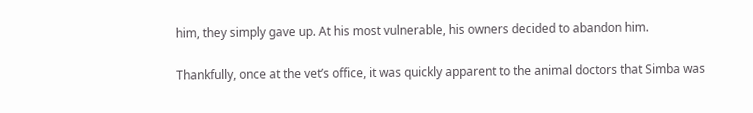him, they simply gave up. At his most vulnerable, his owners decided to abandon him.

Thankfully, once at the vet’s office, it was quickly apparent to the animal doctors that Simba was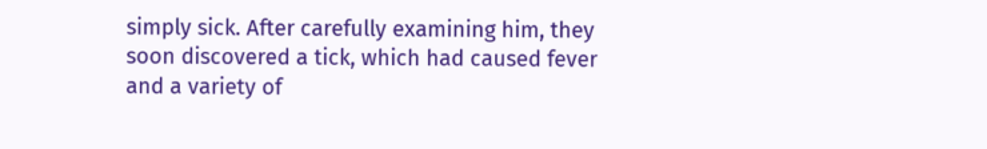simply sick. After carefully examining him, they soon discovered a tick, which had caused fever and a variety of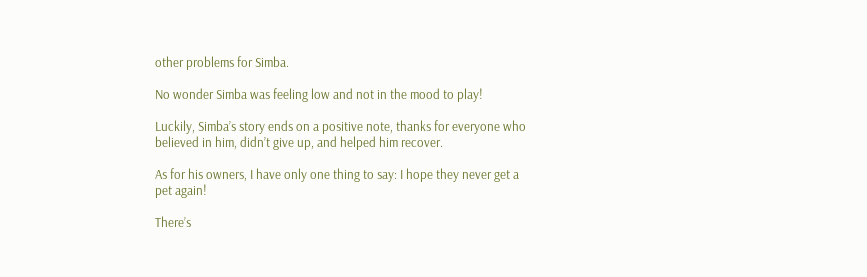other problems for Simba.

No wonder Simba was feeling low and not in the mood to play!

Luckily, Simba’s story ends on a positive note, thanks for everyone who believed in him, didn’t give up, and helped him recover.

As for his owners, I have only one thing to say: I hope they never get a pet again!

There’s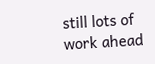still lots of work ahead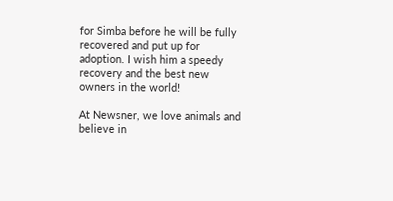for Simba before he will be fully recovered and put up for adoption. I wish him a speedy recovery and the best new owners in the world!

At Newsner, we love animals and believe in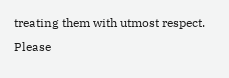treating them with utmost respect. Please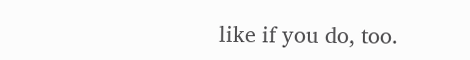like if you do, too.